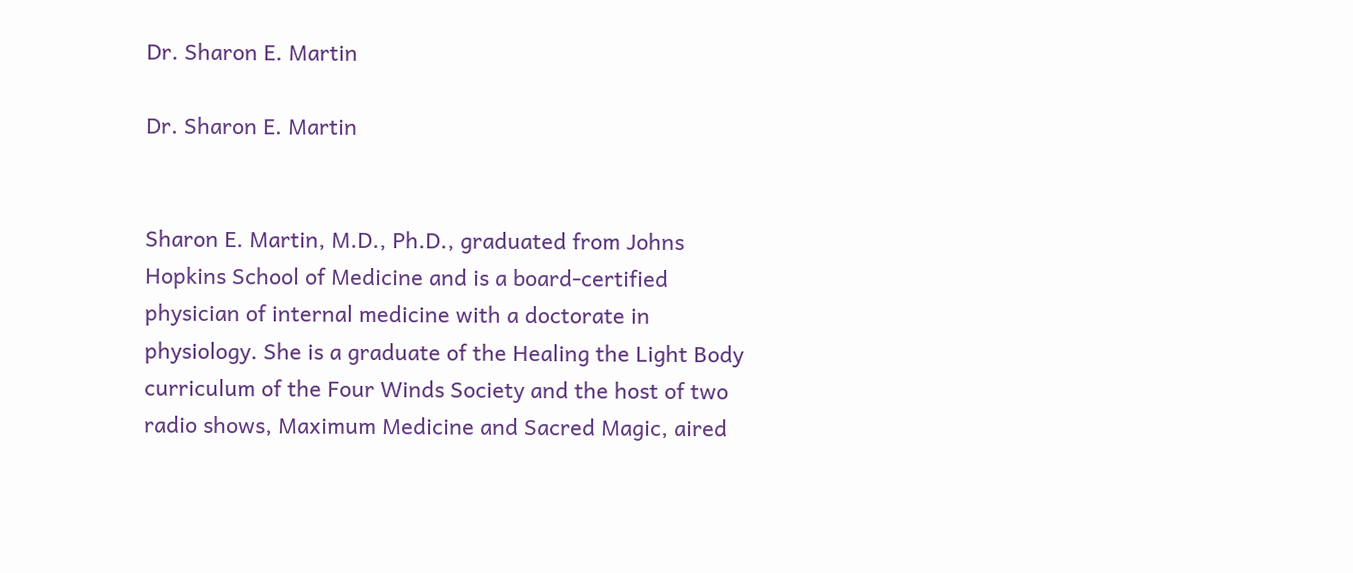Dr. Sharon E. Martin

Dr. Sharon E. Martin


Sharon E. Martin, M.D., Ph.D., graduated from Johns Hopkins School of Medicine and is a board-certified physician of internal medicine with a doctorate in physiology. She is a graduate of the Healing the Light Body curriculum of the Four Winds Society and the host of two radio shows, Maximum Medicine and Sacred Magic, aired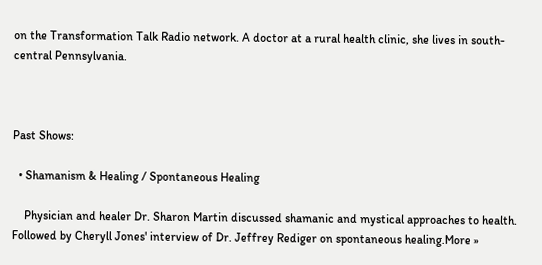on the Transformation Talk Radio network. A doctor at a rural health clinic, she lives in south-central Pennsylvania.



Past Shows:

  • Shamanism & Healing / Spontaneous Healing

    Physician and healer Dr. Sharon Martin discussed shamanic and mystical approaches to health. Followed by Cheryll Jones' interview of Dr. Jeffrey Rediger on spontaneous healing.More »